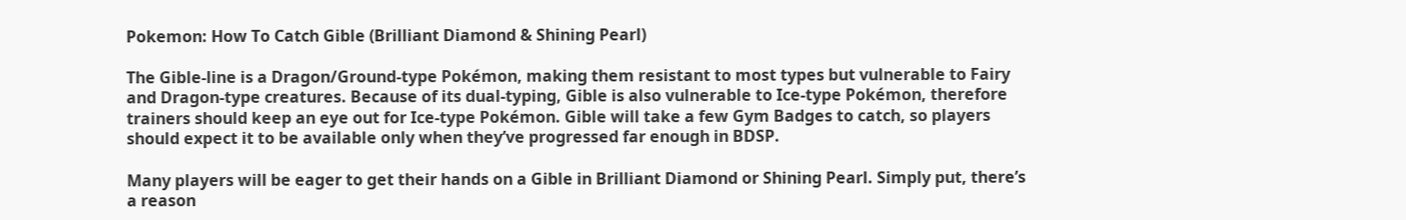Pokemon: How To Catch Gible (Brilliant Diamond & Shining Pearl)

The Gible-line is a Dragon/Ground-type Pokémon, making them resistant to most types but vulnerable to Fairy and Dragon-type creatures. Because of its dual-typing, Gible is also vulnerable to Ice-type Pokémon, therefore trainers should keep an eye out for Ice-type Pokémon. Gible will take a few Gym Badges to catch, so players should expect it to be available only when they’ve progressed far enough in BDSP.

Many players will be eager to get their hands on a Gible in Brilliant Diamond or Shining Pearl. Simply put, there’s a reason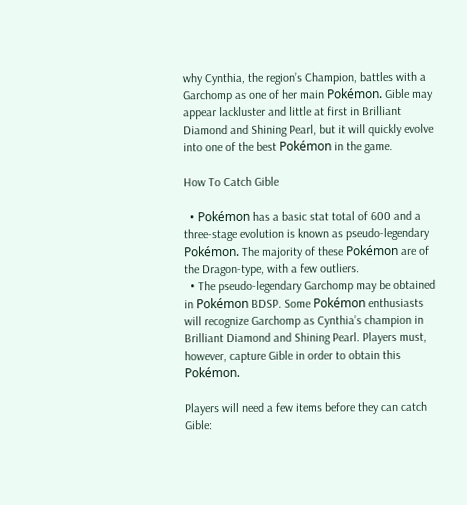why Cynthia, the region’s Champion, battles with a Garchomp as one of her main Pokémon. Gible may appear lackluster and little at first in Brilliant Diamond and Shining Pearl, but it will quickly evolve into one of the best Pokémon in the game.

How To Catch Gible

  • Pokémon has a basic stat total of 600 and a three-stage evolution is known as pseudo-legendary Pokémon. The majority of these Pokémon are of the Dragon-type, with a few outliers.
  • The pseudo-legendary Garchomp may be obtained in Pokémon BDSP. Some Pokémon enthusiasts will recognize Garchomp as Cynthia’s champion in Brilliant Diamond and Shining Pearl. Players must, however, capture Gible in order to obtain this Pokémon.

Players will need a few items before they can catch Gible: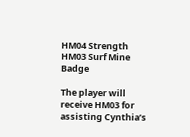HM04 Strength
HM03 Surf Mine Badge

The player will receive HM03 for assisting Cynthia’s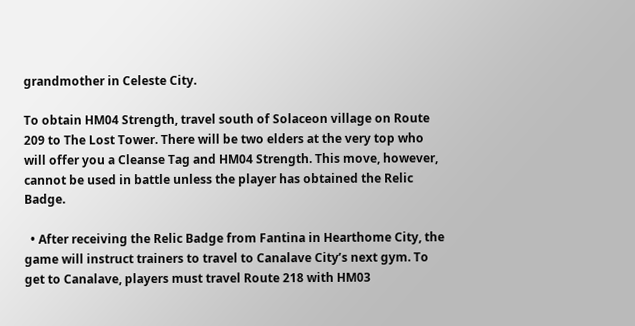grandmother in Celeste City.

To obtain HM04 Strength, travel south of Solaceon village on Route 209 to The Lost Tower. There will be two elders at the very top who will offer you a Cleanse Tag and HM04 Strength. This move, however, cannot be used in battle unless the player has obtained the Relic Badge.

  • After receiving the Relic Badge from Fantina in Hearthome City, the game will instruct trainers to travel to Canalave City’s next gym. To get to Canalave, players must travel Route 218 with HM03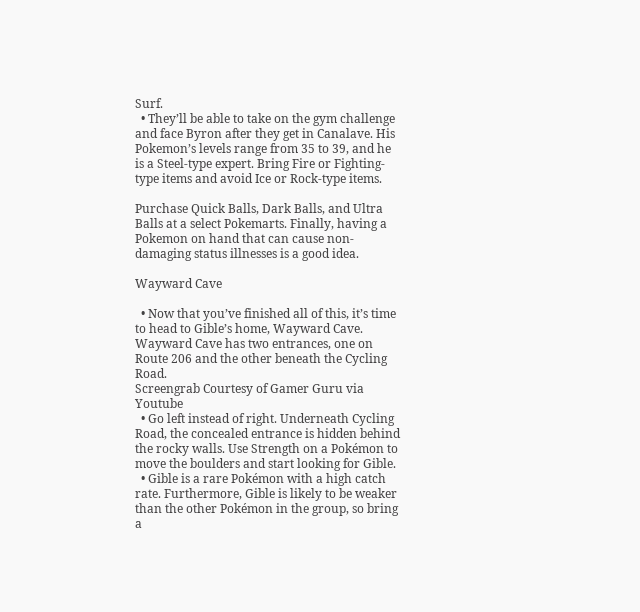Surf.
  • They’ll be able to take on the gym challenge and face Byron after they get in Canalave. His Pokemon’s levels range from 35 to 39, and he is a Steel-type expert. Bring Fire or Fighting-type items and avoid Ice or Rock-type items.

Purchase Quick Balls, Dark Balls, and Ultra Balls at a select Pokemarts. Finally, having a Pokemon on hand that can cause non-damaging status illnesses is a good idea.

Wayward Cave

  • Now that you’ve finished all of this, it’s time to head to Gible’s home, Wayward Cave. Wayward Cave has two entrances, one on Route 206 and the other beneath the Cycling Road.
Screengrab Courtesy of Gamer Guru via Youtube
  • Go left instead of right. Underneath Cycling Road, the concealed entrance is hidden behind the rocky walls. Use Strength on a Pokémon to move the boulders and start looking for Gible.
  • Gible is a rare Pokémon with a high catch rate. Furthermore, Gible is likely to be weaker than the other Pokémon in the group, so bring a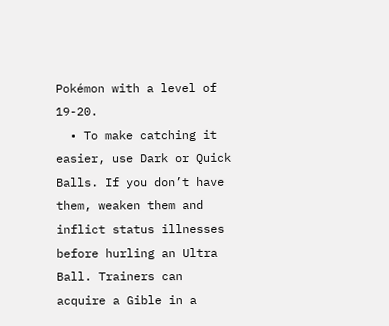Pokémon with a level of 19-20.
  • To make catching it easier, use Dark or Quick Balls. If you don’t have them, weaken them and inflict status illnesses before hurling an Ultra Ball. Trainers can acquire a Gible in a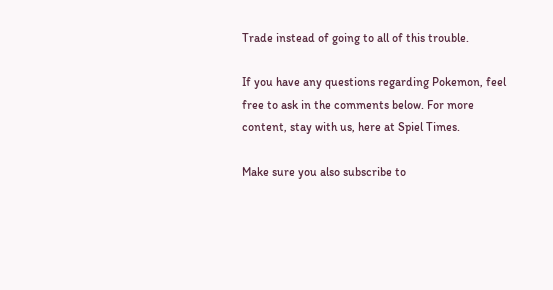Trade instead of going to all of this trouble.

If you have any questions regarding Pokemon, feel free to ask in the comments below. For more content, stay with us, here at Spiel Times.

Make sure you also subscribe to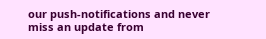our push-notifications and never miss an update from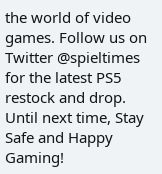the world of video games. Follow us on Twitter @spieltimes for the latest PS5 restock and drop. Until next time, Stay Safe and Happy Gaming!